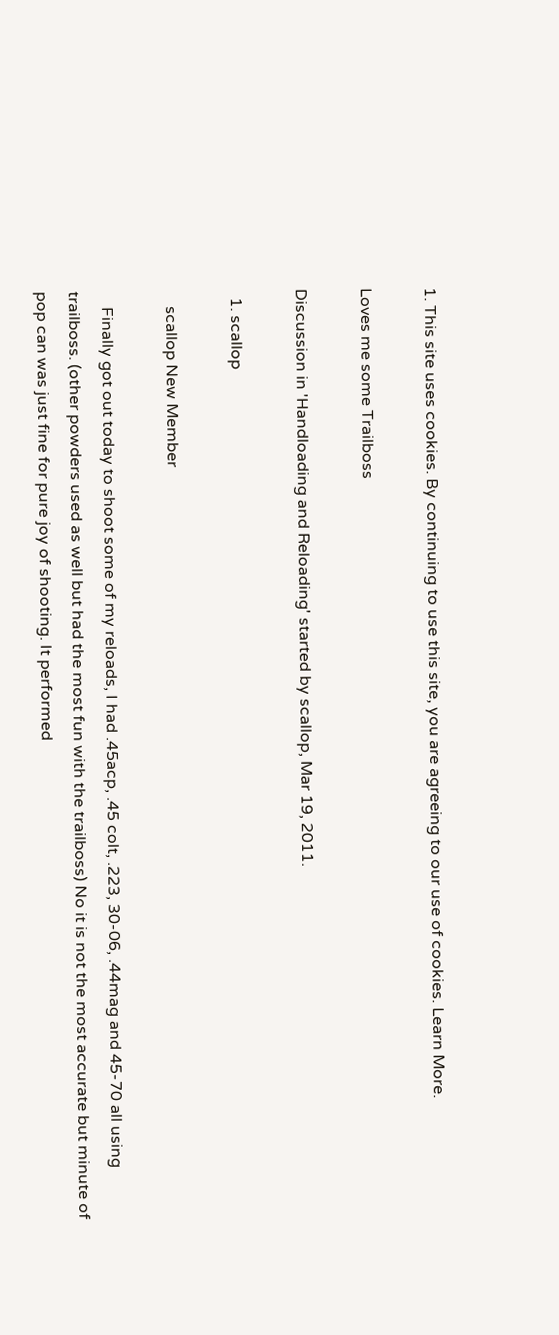1. This site uses cookies. By continuing to use this site, you are agreeing to our use of cookies. Learn More.

Loves me some Trailboss

Discussion in 'Handloading and Reloading' started by scallop, Mar 19, 2011.

  1. scallop

    scallop New Member

    Finally got out today to shoot some of my reloads, I had .45acp, .45 colt, .223, 30-06, .44mag and 45-70 all using trailboss. (other powders used as well but had the most fun with the trailboss) No it is not the most accurate but minute of pop can was just fine for pure joy of shooting. It performed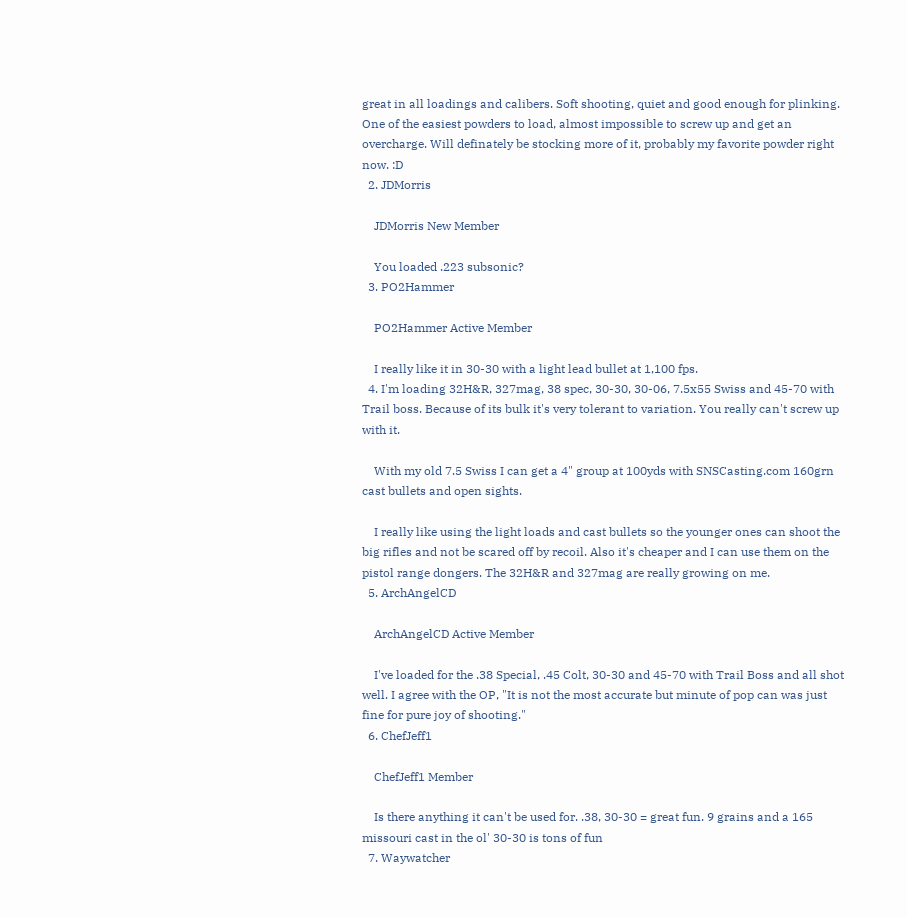great in all loadings and calibers. Soft shooting, quiet and good enough for plinking. One of the easiest powders to load, almost impossible to screw up and get an overcharge. Will definately be stocking more of it, probably my favorite powder right now. :D
  2. JDMorris

    JDMorris New Member

    You loaded .223 subsonic?
  3. PO2Hammer

    PO2Hammer Active Member

    I really like it in 30-30 with a light lead bullet at 1,100 fps.
  4. I'm loading 32H&R, 327mag, 38 spec, 30-30, 30-06, 7.5x55 Swiss and 45-70 with Trail boss. Because of its bulk it's very tolerant to variation. You really can't screw up with it.

    With my old 7.5 Swiss I can get a 4" group at 100yds with SNSCasting.com 160grn cast bullets and open sights.

    I really like using the light loads and cast bullets so the younger ones can shoot the big rifles and not be scared off by recoil. Also it's cheaper and I can use them on the pistol range dongers. The 32H&R and 327mag are really growing on me.
  5. ArchAngelCD

    ArchAngelCD Active Member

    I've loaded for the .38 Special, .45 Colt, 30-30 and 45-70 with Trail Boss and all shot well. I agree with the OP, "It is not the most accurate but minute of pop can was just fine for pure joy of shooting."
  6. ChefJeff1

    ChefJeff1 Member

    Is there anything it can't be used for. .38, 30-30 = great fun. 9 grains and a 165 missouri cast in the ol' 30-30 is tons of fun
  7. Waywatcher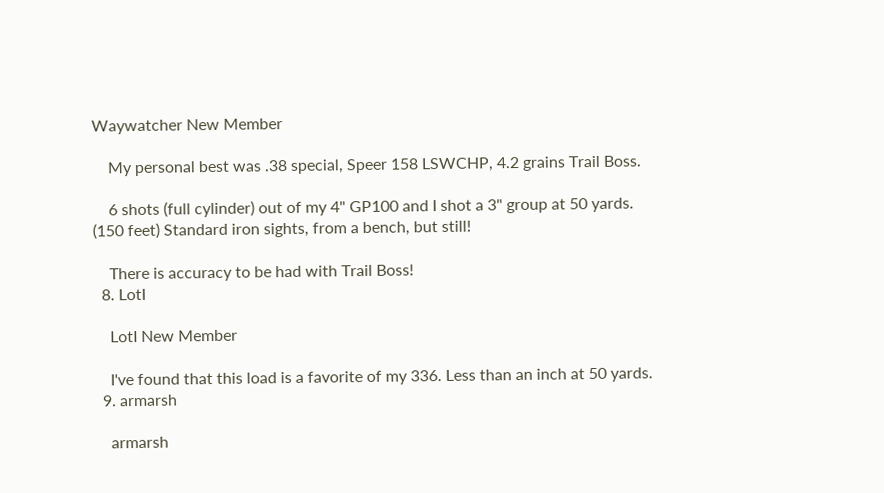Waywatcher New Member

    My personal best was .38 special, Speer 158 LSWCHP, 4.2 grains Trail Boss.

    6 shots (full cylinder) out of my 4" GP100 and I shot a 3" group at 50 yards. (150 feet) Standard iron sights, from a bench, but still!

    There is accuracy to be had with Trail Boss!
  8. LotI

    LotI New Member

    I've found that this load is a favorite of my 336. Less than an inch at 50 yards.
  9. armarsh

    armarsh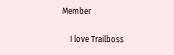Member

    I love Trailboss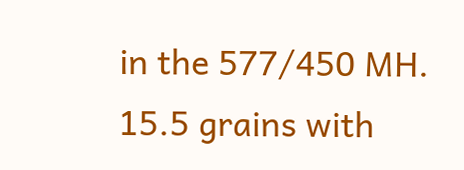in the 577/450 MH. 15.5 grains with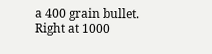a 400 grain bullet. Right at 1000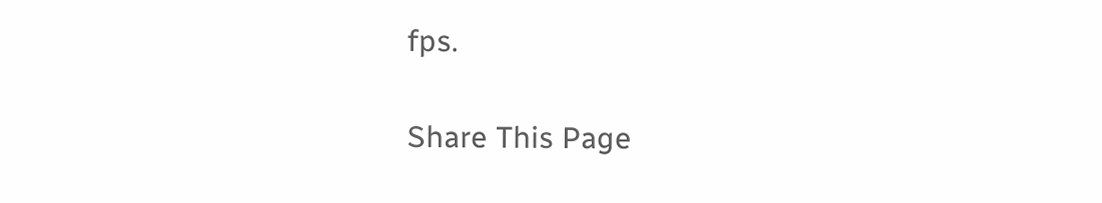fps.

Share This Page